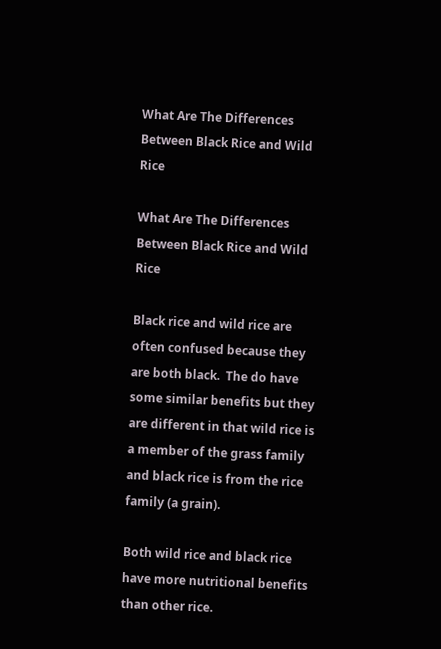What Are The Differences Between Black Rice and Wild Rice

What Are The Differences Between Black Rice and Wild Rice

Black rice and wild rice are often confused because they are both black.  The do have some similar benefits but they are different in that wild rice is a member of the grass family and black rice is from the rice family (a grain).

Both wild rice and black rice have more nutritional benefits than other rice.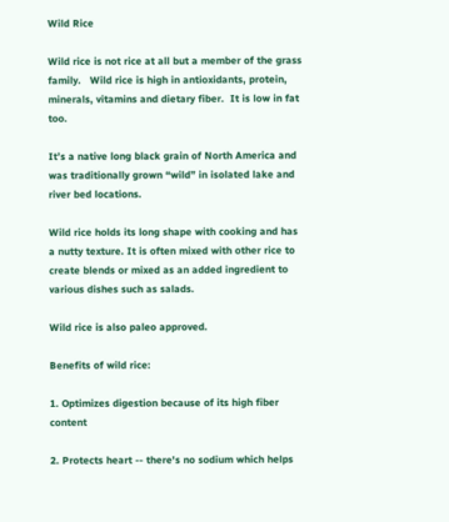Wild Rice

Wild rice is not rice at all but a member of the grass family.   Wild rice is high in antioxidants, protein, minerals, vitamins and dietary fiber.  It is low in fat too.

It’s a native long black grain of North America and was traditionally grown “wild” in isolated lake and river bed locations.

Wild rice holds its long shape with cooking and has a nutty texture. It is often mixed with other rice to create blends or mixed as an added ingredient to various dishes such as salads.

Wild rice is also paleo approved.

Benefits of wild rice:

1. Optimizes digestion because of its high fiber content

2. Protects heart -- there's no sodium which helps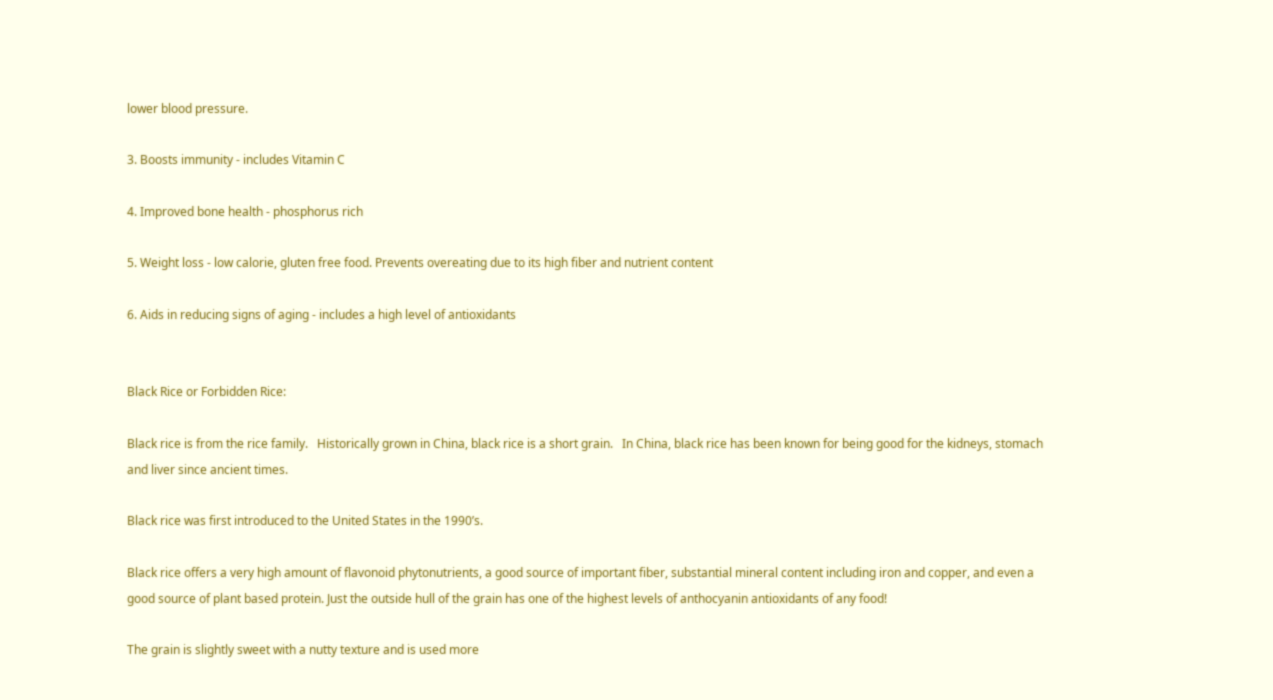lower blood pressure.

3. Boosts immunity - includes Vitamin C

4. Improved bone health - phosphorus rich

5. Weight loss - low calorie, gluten free food. Prevents overeating due to its high fiber and nutrient content

6. Aids in reducing signs of aging - includes a high level of antioxidants


Black Rice or Forbidden Rice:

Black rice is from the rice family.   Historically grown in China, black rice is a short grain.   In China, black rice has been known for being good for the kidneys, stomach and liver since ancient times.

Black rice was first introduced to the United States in the 1990’s.

Black rice offers a very high amount of flavonoid phytonutrients, a good source of important fiber, substantial mineral content including iron and copper, and even a good source of plant based protein. Just the outside hull of the grain has one of the highest levels of anthocyanin antioxidants of any food!

The grain is slightly sweet with a nutty texture and is used more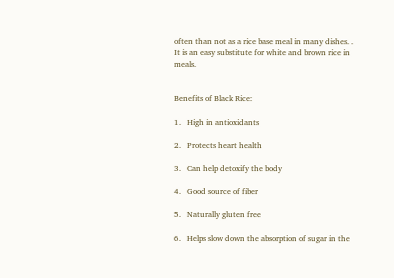often than not as a rice base meal in many dishes. . It is an easy substitute for white and brown rice in meals.


Benefits of Black Rice:

1.   High in antioxidants

2.   Protects heart health

3.   Can help detoxify the body

4.   Good source of fiber

5.   Naturally gluten free

6.   Helps slow down the absorption of sugar in the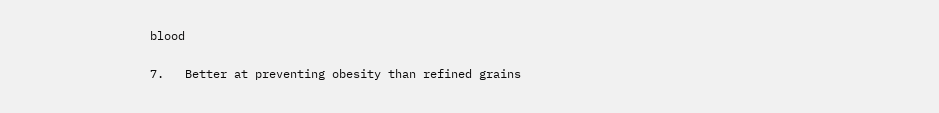blood

7.   Better at preventing obesity than refined grains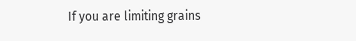If you are limiting grains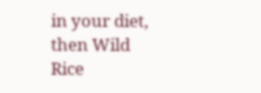in your diet, then Wild Rice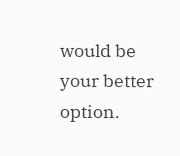would be your better option.